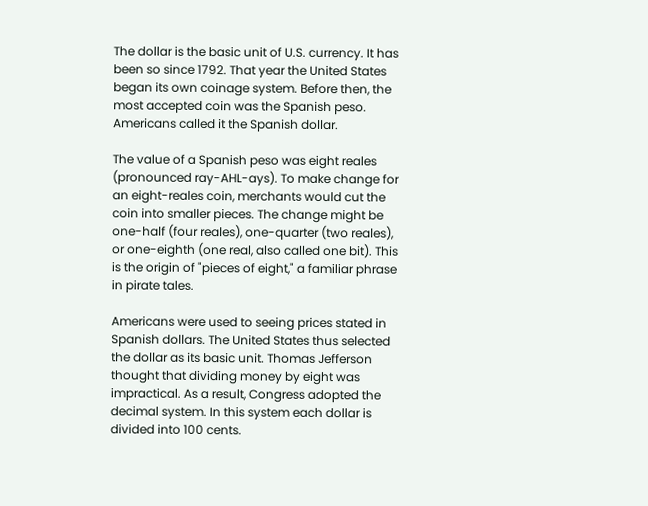The dollar is the basic unit of U.S. currency. It has been so since 1792. That year the United States began its own coinage system. Before then, the most accepted coin was the Spanish peso. Americans called it the Spanish dollar.

The value of a Spanish peso was eight reales (pronounced ray-AHL-ays). To make change for an eight-reales coin, merchants would cut the coin into smaller pieces. The change might be one-half (four reales), one-quarter (two reales), or one-eighth (one real, also called one bit). This is the origin of "pieces of eight," a familiar phrase in pirate tales.

Americans were used to seeing prices stated in Spanish dollars. The United States thus selected the dollar as its basic unit. Thomas Jefferson thought that dividing money by eight was impractical. As a result, Congress adopted the decimal system. In this system each dollar is divided into 100 cents.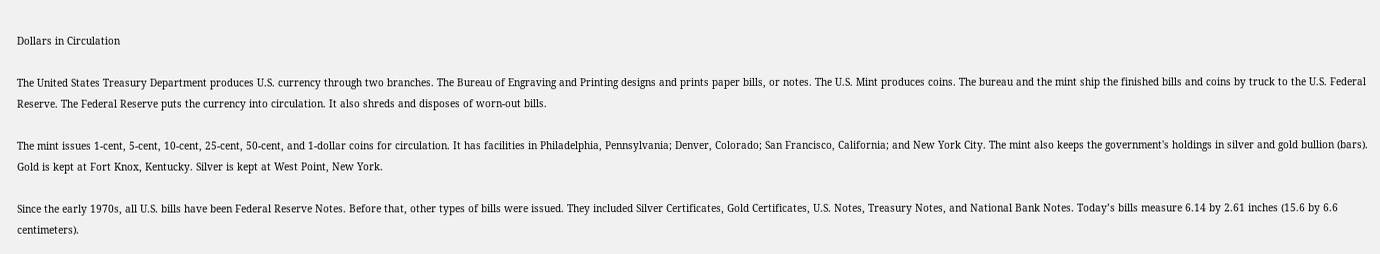Dollars in Circulation

The United States Treasury Department produces U.S. currency through two branches. The Bureau of Engraving and Printing designs and prints paper bills, or notes. The U.S. Mint produces coins. The bureau and the mint ship the finished bills and coins by truck to the U.S. Federal Reserve. The Federal Reserve puts the currency into circulation. It also shreds and disposes of worn-out bills.

The mint issues 1-cent, 5-cent, 10-cent, 25-cent, 50-cent, and 1-dollar coins for circulation. It has facilities in Philadelphia, Pennsylvania; Denver, Colorado; San Francisco, California; and New York City. The mint also keeps the government's holdings in silver and gold bullion (bars). Gold is kept at Fort Knox, Kentucky. Silver is kept at West Point, New York.

Since the early 1970s, all U.S. bills have been Federal Reserve Notes. Before that, other types of bills were issued. They included Silver Certificates, Gold Certificates, U.S. Notes, Treasury Notes, and National Bank Notes. Today’s bills measure 6.14 by 2.61 inches (15.6 by 6.6 centimeters).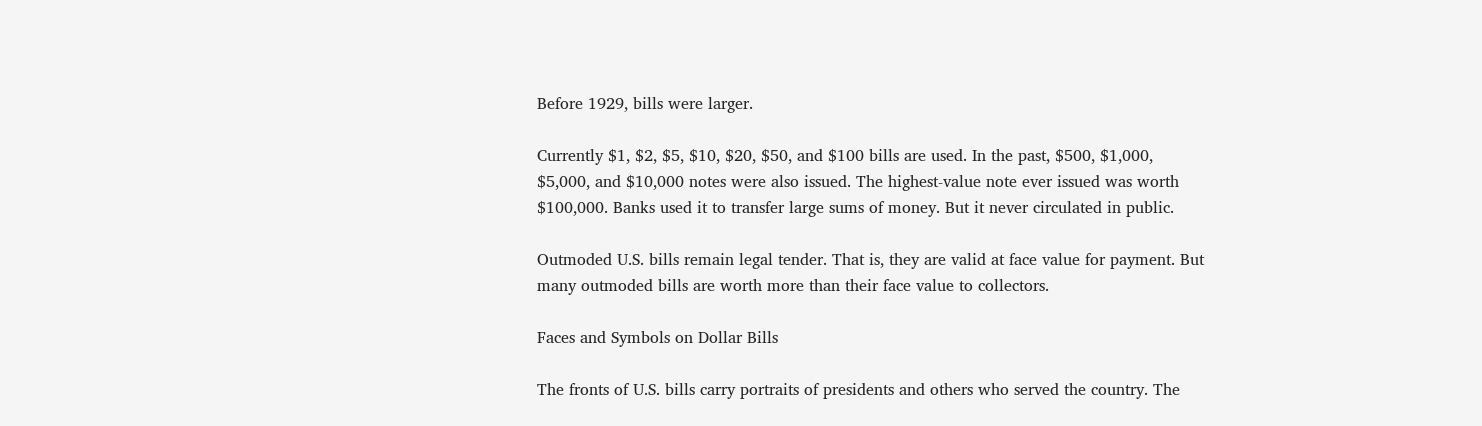Before 1929, bills were larger.

Currently $1, $2, $5, $10, $20, $50, and $100 bills are used. In the past, $500, $1,000, $5,000, and $10,000 notes were also issued. The highest-value note ever issued was worth $100,000. Banks used it to transfer large sums of money. But it never circulated in public.

Outmoded U.S. bills remain legal tender. That is, they are valid at face value for payment. But many outmoded bills are worth more than their face value to collectors.

Faces and Symbols on Dollar Bills

The fronts of U.S. bills carry portraits of presidents and others who served the country. The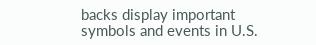backs display important symbols and events in U.S.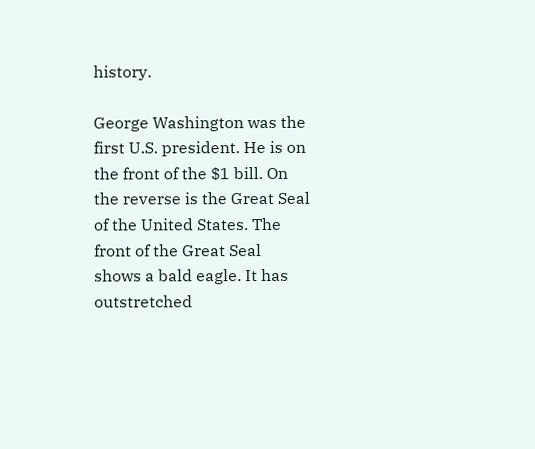history.

George Washington was the first U.S. president. He is on the front of the $1 bill. On the reverse is the Great Seal of the United States. The front of the Great Seal shows a bald eagle. It has outstretched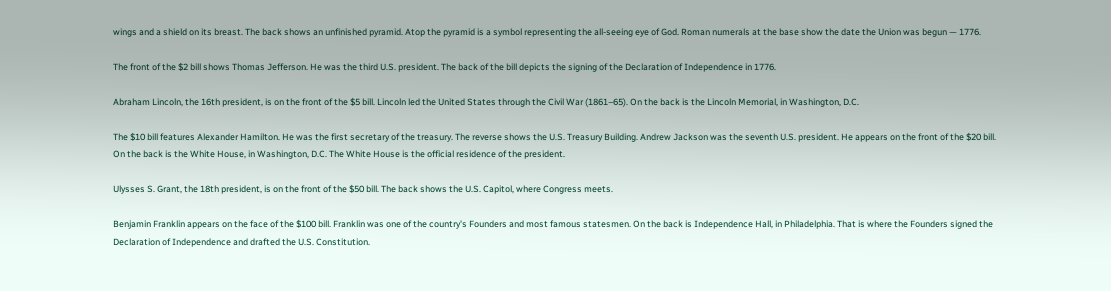wings and a shield on its breast. The back shows an unfinished pyramid. Atop the pyramid is a symbol representing the all-seeing eye of God. Roman numerals at the base show the date the Union was begun — 1776.

The front of the $2 bill shows Thomas Jefferson. He was the third U.S. president. The back of the bill depicts the signing of the Declaration of Independence in 1776.

Abraham Lincoln, the 16th president, is on the front of the $5 bill. Lincoln led the United States through the Civil War (1861–65). On the back is the Lincoln Memorial, in Washington, D.C.

The $10 bill features Alexander Hamilton. He was the first secretary of the treasury. The reverse shows the U.S. Treasury Building. Andrew Jackson was the seventh U.S. president. He appears on the front of the $20 bill. On the back is the White House, in Washington, D.C. The White House is the official residence of the president.

Ulysses S. Grant, the 18th president, is on the front of the $50 bill. The back shows the U.S. Capitol, where Congress meets.

Benjamin Franklin appears on the face of the $100 bill. Franklin was one of the country's Founders and most famous statesmen. On the back is Independence Hall, in Philadelphia. That is where the Founders signed the Declaration of Independence and drafted the U.S. Constitution.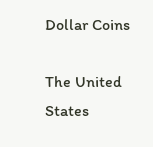Dollar Coins

The United States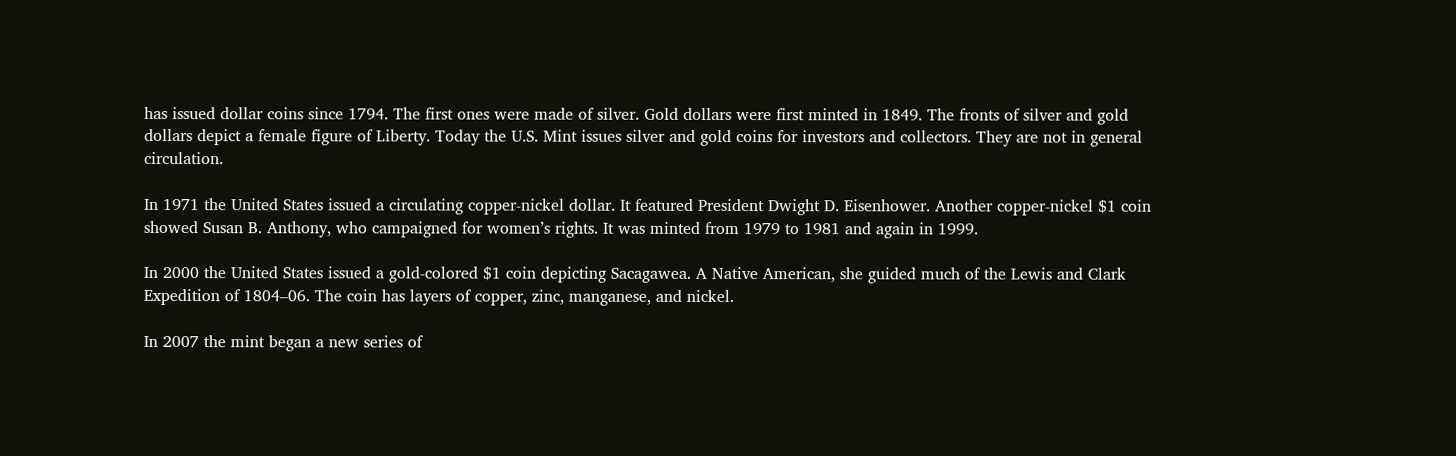has issued dollar coins since 1794. The first ones were made of silver. Gold dollars were first minted in 1849. The fronts of silver and gold dollars depict a female figure of Liberty. Today the U.S. Mint issues silver and gold coins for investors and collectors. They are not in general circulation.

In 1971 the United States issued a circulating copper-nickel dollar. It featured President Dwight D. Eisenhower. Another copper-nickel $1 coin showed Susan B. Anthony, who campaigned for women’s rights. It was minted from 1979 to 1981 and again in 1999.

In 2000 the United States issued a gold-colored $1 coin depicting Sacagawea. A Native American, she guided much of the Lewis and Clark Expedition of 1804–06. The coin has layers of copper, zinc, manganese, and nickel.

In 2007 the mint began a new series of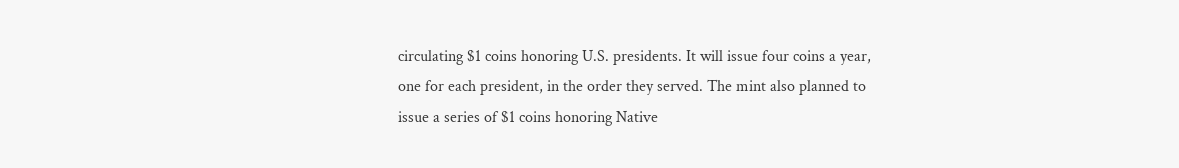circulating $1 coins honoring U.S. presidents. It will issue four coins a year, one for each president, in the order they served. The mint also planned to issue a series of $1 coins honoring Native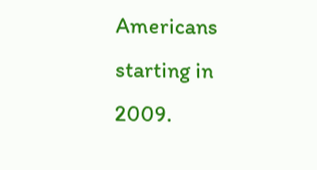Americans starting in 2009.